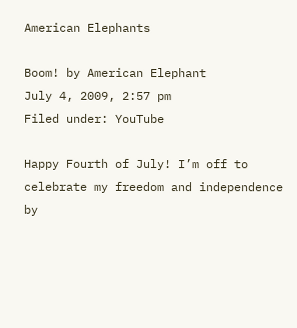American Elephants

Boom! by American Elephant
July 4, 2009, 2:57 pm
Filed under: YouTube

Happy Fourth of July! I’m off to celebrate my freedom and independence by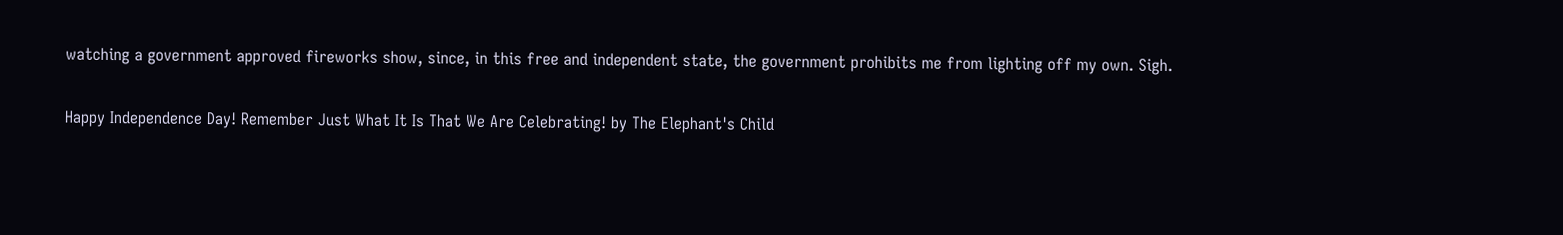watching a government approved fireworks show, since, in this free and independent state, the government prohibits me from lighting off my own. Sigh.

Happy Independence Day! Remember Just What It Is That We Are Celebrating! by The Elephant's Child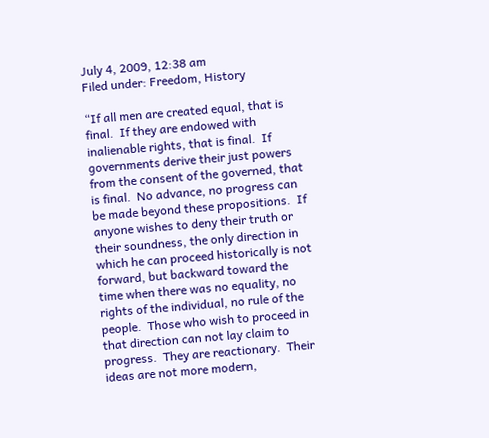July 4, 2009, 12:38 am
Filed under: Freedom, History

“If all men are created equal, that is final.  If they are endowed with inalienable rights, that is final.  If governments derive their just powers from the consent of the governed, that is final.  No advance, no progress can be made beyond these propositions.  If anyone wishes to deny their truth or their soundness, the only direction in which he can proceed historically is not forward, but backward toward the time when there was no equality, no rights of the individual, no rule of the people.  Those who wish to proceed in that direction can not lay claim to progress.  They are reactionary.  Their ideas are not more modern,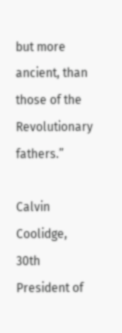but more ancient, than those of the Revolutionary fathers.”

Calvin Coolidge, 30th President of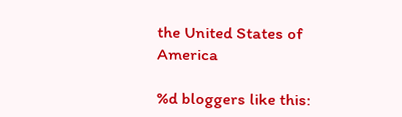the United States of America

%d bloggers like this: